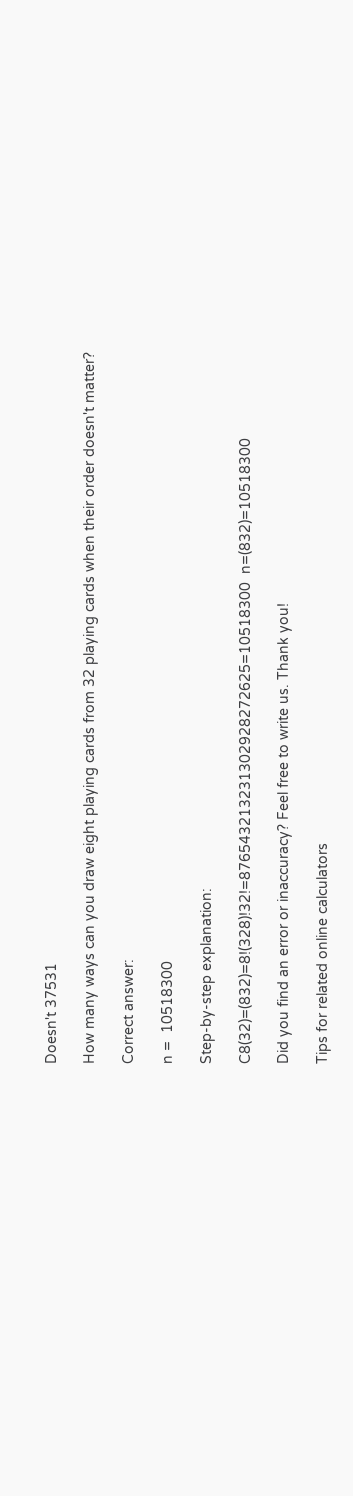Doesn't 37531

How many ways can you draw eight playing cards from 32 playing cards when their order doesn't matter?

Correct answer:

n =  10518300

Step-by-step explanation:

C8(32)=(832)=8!(328)!32!=876543213231302928272625=10518300  n=(832)=10518300

Did you find an error or inaccuracy? Feel free to write us. Thank you!

Tips for related online calculators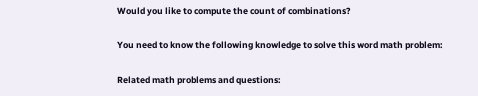Would you like to compute the count of combinations?

You need to know the following knowledge to solve this word math problem:

Related math problems and questions: